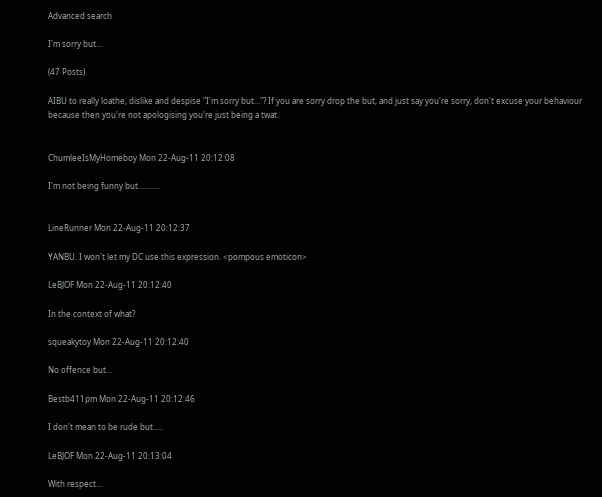Advanced search

I'm sorry but...

(47 Posts)

AIBU to really loathe, dislike and despise "I'm sorry but..."? If you are sorry drop the but, and just say you're sorry, don't excuse your behaviour because then you're not apologising you're just being a twat.


ChumleeIsMyHomeboy Mon 22-Aug-11 20:12:08

I'm not being funny but...........


LineRunner Mon 22-Aug-11 20:12:37

YANBU. I won't let my DC use this expression. <pompous emoticon>

LeBJOF Mon 22-Aug-11 20:12:40

In the context of what?

squeakytoy Mon 22-Aug-11 20:12:40

No offence but...

Bestb411pm Mon 22-Aug-11 20:12:46

I don't mean to be rude but.....

LeBJOF Mon 22-Aug-11 20:13:04

With respect...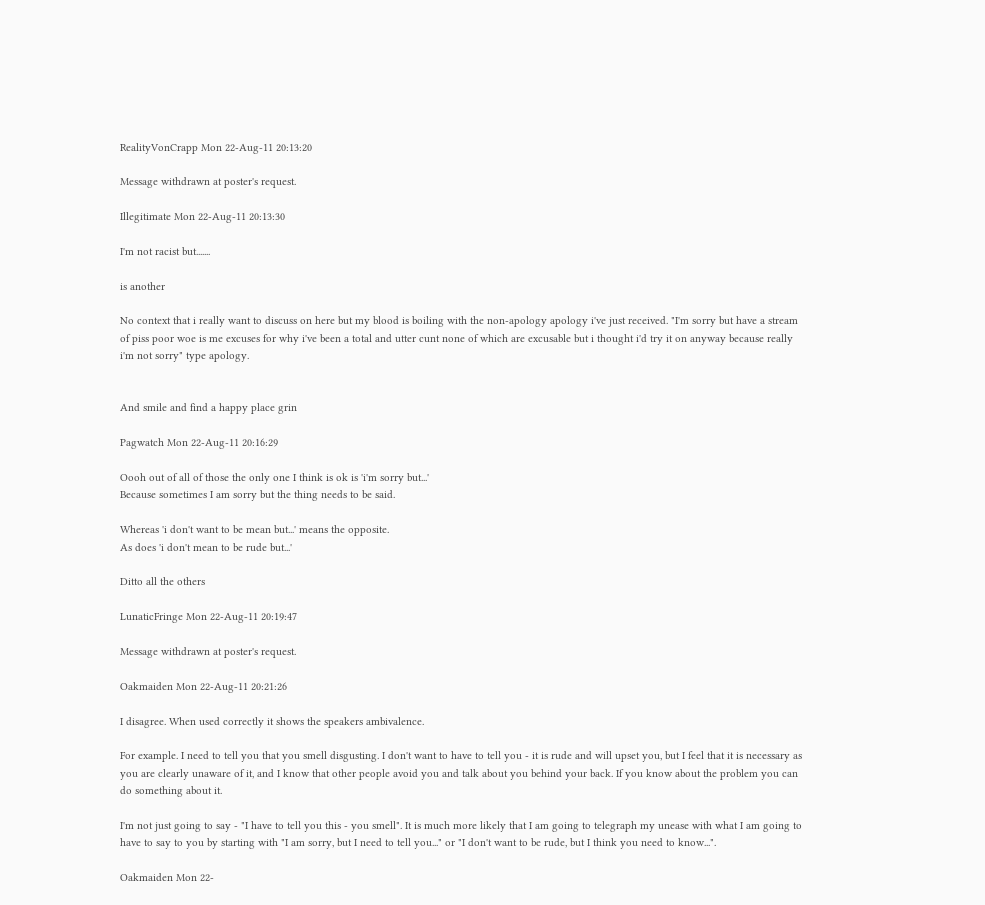RealityVonCrapp Mon 22-Aug-11 20:13:20

Message withdrawn at poster's request.

Illegitimate Mon 22-Aug-11 20:13:30

I'm not racist but.......

is another

No context that i really want to discuss on here but my blood is boiling with the non-apology apology i've just received. "I'm sorry but have a stream of piss poor woe is me excuses for why i've been a total and utter cunt none of which are excusable but i thought i'd try it on anyway because really i'm not sorry" type apology.


And smile and find a happy place grin

Pagwatch Mon 22-Aug-11 20:16:29

Oooh out of all of those the only one I think is ok is 'i'm sorry but...'
Because sometimes I am sorry but the thing needs to be said.

Whereas 'i don't want to be mean but...' means the opposite.
As does 'i don't mean to be rude but...'

Ditto all the others

LunaticFringe Mon 22-Aug-11 20:19:47

Message withdrawn at poster's request.

Oakmaiden Mon 22-Aug-11 20:21:26

I disagree. When used correctly it shows the speakers ambivalence.

For example. I need to tell you that you smell disgusting. I don't want to have to tell you - it is rude and will upset you, but I feel that it is necessary as you are clearly unaware of it, and I know that other people avoid you and talk about you behind your back. If you know about the problem you can do something about it.

I'm not just going to say - "I have to tell you this - you smell". It is much more likely that I am going to telegraph my unease with what I am going to have to say to you by starting with "I am sorry, but I need to tell you..." or "I don't want to be rude, but I think you need to know...".

Oakmaiden Mon 22-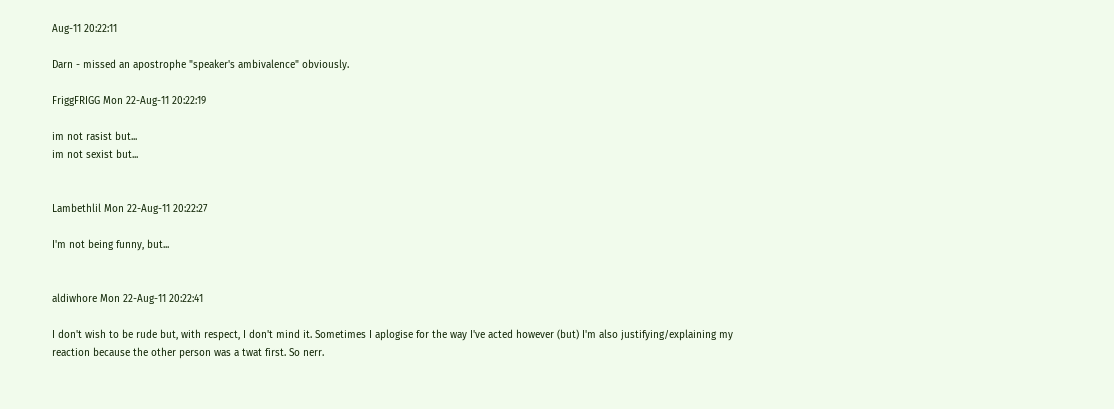Aug-11 20:22:11

Darn - missed an apostrophe "speaker's ambivalence" obviously.

FriggFRIGG Mon 22-Aug-11 20:22:19

im not rasist but...
im not sexist but...


Lambethlil Mon 22-Aug-11 20:22:27

I'm not being funny, but...


aldiwhore Mon 22-Aug-11 20:22:41

I don't wish to be rude but, with respect, I don't mind it. Sometimes I aplogise for the way I've acted however (but) I'm also justifying/explaining my reaction because the other person was a twat first. So nerr.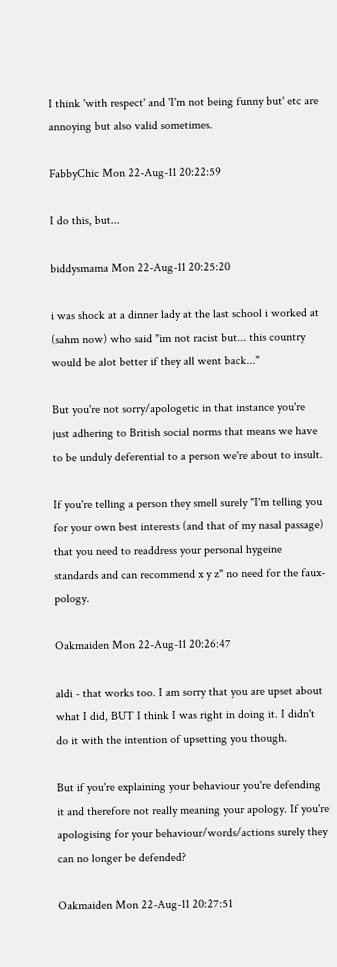I think 'with respect' and 'I'm not being funny but' etc are annoying but also valid sometimes.

FabbyChic Mon 22-Aug-11 20:22:59

I do this, but...

biddysmama Mon 22-Aug-11 20:25:20

i was shock at a dinner lady at the last school i worked at (sahm now) who said "im not racist but... this country would be alot better if they all went back..."

But you're not sorry/apologetic in that instance you're just adhering to British social norms that means we have to be unduly deferential to a person we're about to insult.

If you're telling a person they smell surely "I'm telling you for your own best interests (and that of my nasal passage) that you need to readdress your personal hygeine standards and can recommend x y z" no need for the faux-pology.

Oakmaiden Mon 22-Aug-11 20:26:47

aldi - that works too. I am sorry that you are upset about what I did, BUT I think I was right in doing it. I didn't do it with the intention of upsetting you though.

But if you're explaining your behaviour you're defending it and therefore not really meaning your apology. If you're apologising for your behaviour/words/actions surely they can no longer be defended?

Oakmaiden Mon 22-Aug-11 20:27:51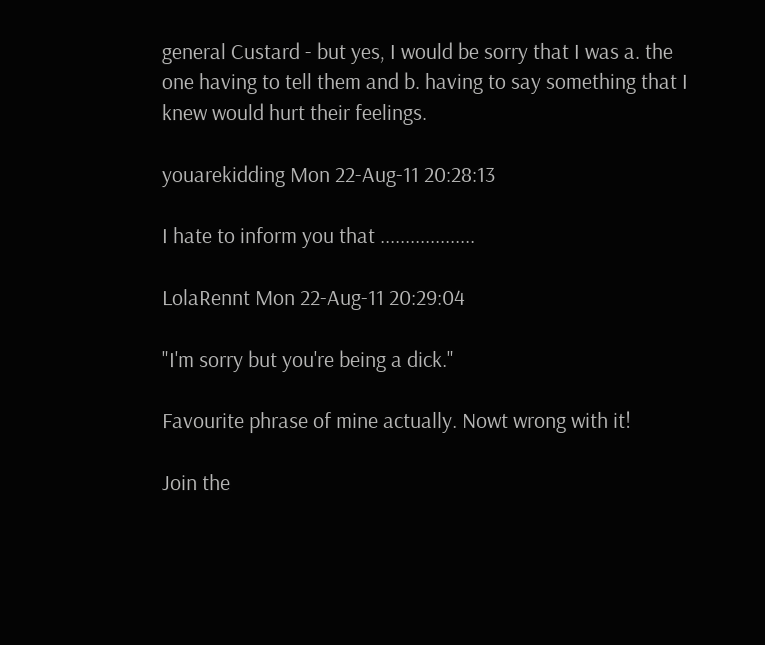general Custard - but yes, I would be sorry that I was a. the one having to tell them and b. having to say something that I knew would hurt their feelings.

youarekidding Mon 22-Aug-11 20:28:13

I hate to inform you that ...................

LolaRennt Mon 22-Aug-11 20:29:04

"I'm sorry but you're being a dick."

Favourite phrase of mine actually. Nowt wrong with it!

Join the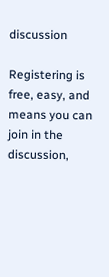discussion

Registering is free, easy, and means you can join in the discussion,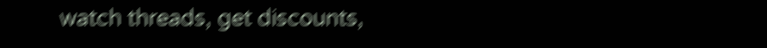watch threads, get discounts,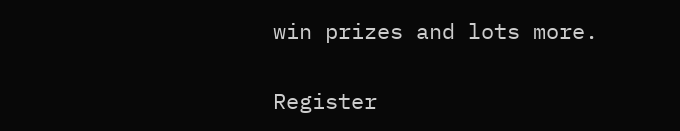win prizes and lots more.

Register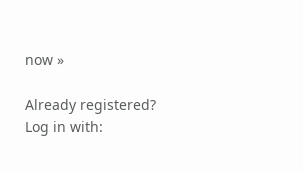now »

Already registered? Log in with: